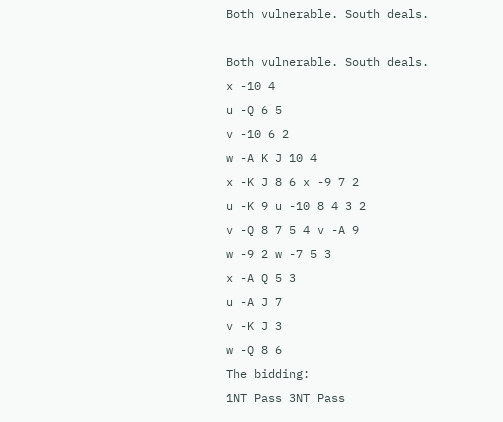Both vulnerable. South deals.

Both vulnerable. South deals.
x -10 4
u -Q 6 5
v -10 6 2
w -A K J 10 4
x -K J 8 6 x -9 7 2
u -K 9 u -10 8 4 3 2
v -Q 8 7 5 4 v -A 9
w -9 2 w -7 5 3
x -A Q 5 3
u -A J 7
v -K J 3
w -Q 8 6
The bidding:
1NT Pass 3NT Pass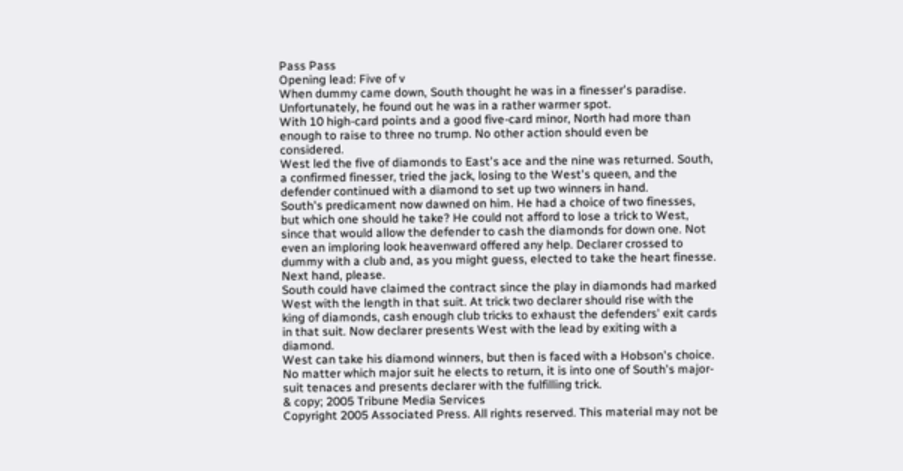Pass Pass
Opening lead: Five of v
When dummy came down, South thought he was in a finesser's paradise. Unfortunately, he found out he was in a rather warmer spot.
With 10 high-card points and a good five-card minor, North had more than enough to raise to three no trump. No other action should even be considered.
West led the five of diamonds to East's ace and the nine was returned. South, a confirmed finesser, tried the jack, losing to the West's queen, and the defender continued with a diamond to set up two winners in hand.
South's predicament now dawned on him. He had a choice of two finesses, but which one should he take? He could not afford to lose a trick to West, since that would allow the defender to cash the diamonds for down one. Not even an imploring look heavenward offered any help. Declarer crossed to dummy with a club and, as you might guess, elected to take the heart finesse. Next hand, please.
South could have claimed the contract since the play in diamonds had marked West with the length in that suit. At trick two declarer should rise with the king of diamonds, cash enough club tricks to exhaust the defenders' exit cards in that suit. Now declarer presents West with the lead by exiting with a diamond.
West can take his diamond winners, but then is faced with a Hobson's choice. No matter which major suit he elects to return, it is into one of South's major-suit tenaces and presents declarer with the fulfilling trick.
& copy; 2005 Tribune Media Services
Copyright 2005 Associated Press. All rights reserved. This material may not be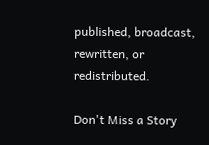published, broadcast, rewritten, or redistributed.

Don't Miss a Story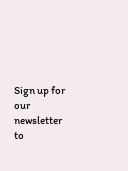Sign up for our newsletter to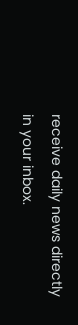receive daily news directly in your inbox.